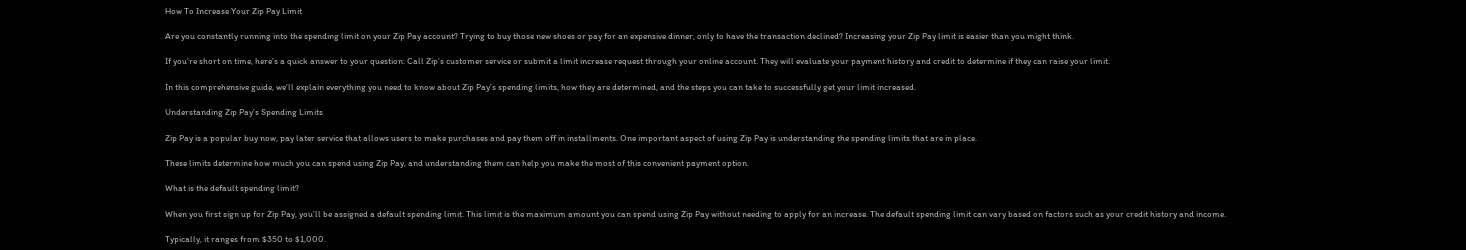How To Increase Your Zip Pay Limit

Are you constantly running into the spending limit on your Zip Pay account? Trying to buy those new shoes or pay for an expensive dinner, only to have the transaction declined? Increasing your Zip Pay limit is easier than you might think.

If you’re short on time, here’s a quick answer to your question: Call Zip’s customer service or submit a limit increase request through your online account. They will evaluate your payment history and credit to determine if they can raise your limit.

In this comprehensive guide, we’ll explain everything you need to know about Zip Pay’s spending limits, how they are determined, and the steps you can take to successfully get your limit increased.

Understanding Zip Pay’s Spending Limits

Zip Pay is a popular buy now, pay later service that allows users to make purchases and pay them off in installments. One important aspect of using Zip Pay is understanding the spending limits that are in place.

These limits determine how much you can spend using Zip Pay, and understanding them can help you make the most of this convenient payment option.

What is the default spending limit?

When you first sign up for Zip Pay, you’ll be assigned a default spending limit. This limit is the maximum amount you can spend using Zip Pay without needing to apply for an increase. The default spending limit can vary based on factors such as your credit history and income.

Typically, it ranges from $350 to $1,000.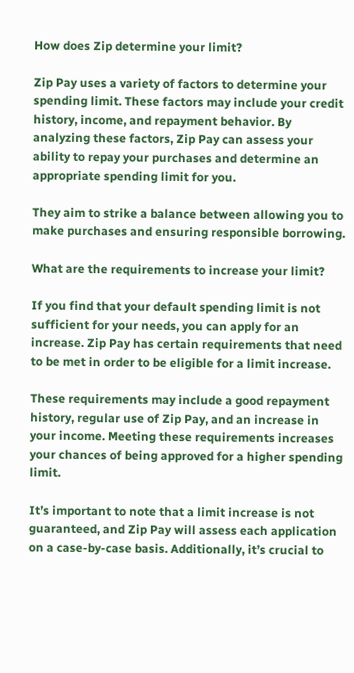How does Zip determine your limit?

Zip Pay uses a variety of factors to determine your spending limit. These factors may include your credit history, income, and repayment behavior. By analyzing these factors, Zip Pay can assess your ability to repay your purchases and determine an appropriate spending limit for you.

They aim to strike a balance between allowing you to make purchases and ensuring responsible borrowing.

What are the requirements to increase your limit?

If you find that your default spending limit is not sufficient for your needs, you can apply for an increase. Zip Pay has certain requirements that need to be met in order to be eligible for a limit increase.

These requirements may include a good repayment history, regular use of Zip Pay, and an increase in your income. Meeting these requirements increases your chances of being approved for a higher spending limit.

It’s important to note that a limit increase is not guaranteed, and Zip Pay will assess each application on a case-by-case basis. Additionally, it’s crucial to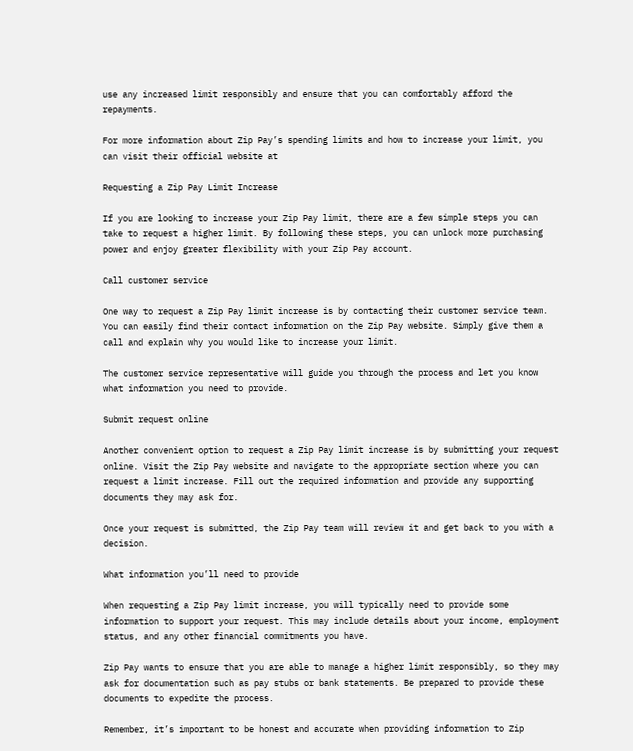use any increased limit responsibly and ensure that you can comfortably afford the repayments.

For more information about Zip Pay’s spending limits and how to increase your limit, you can visit their official website at

Requesting a Zip Pay Limit Increase

If you are looking to increase your Zip Pay limit, there are a few simple steps you can take to request a higher limit. By following these steps, you can unlock more purchasing power and enjoy greater flexibility with your Zip Pay account.

Call customer service

One way to request a Zip Pay limit increase is by contacting their customer service team. You can easily find their contact information on the Zip Pay website. Simply give them a call and explain why you would like to increase your limit.

The customer service representative will guide you through the process and let you know what information you need to provide.

Submit request online

Another convenient option to request a Zip Pay limit increase is by submitting your request online. Visit the Zip Pay website and navigate to the appropriate section where you can request a limit increase. Fill out the required information and provide any supporting documents they may ask for.

Once your request is submitted, the Zip Pay team will review it and get back to you with a decision.

What information you’ll need to provide

When requesting a Zip Pay limit increase, you will typically need to provide some information to support your request. This may include details about your income, employment status, and any other financial commitments you have.

Zip Pay wants to ensure that you are able to manage a higher limit responsibly, so they may ask for documentation such as pay stubs or bank statements. Be prepared to provide these documents to expedite the process.

Remember, it’s important to be honest and accurate when providing information to Zip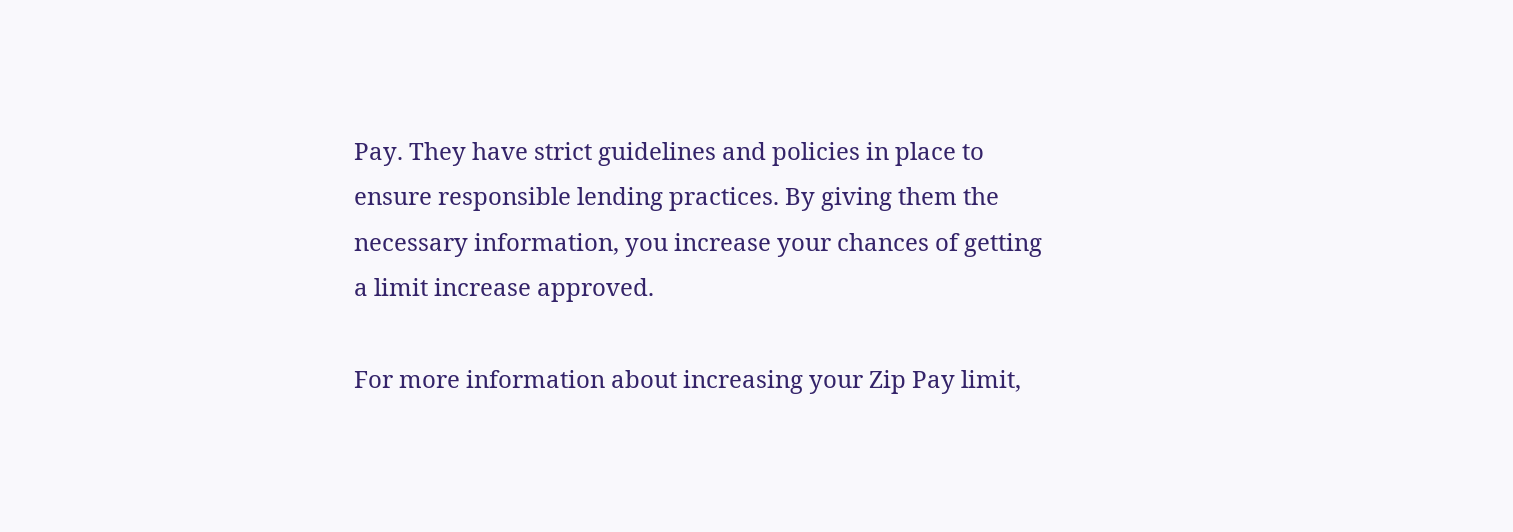Pay. They have strict guidelines and policies in place to ensure responsible lending practices. By giving them the necessary information, you increase your chances of getting a limit increase approved.

For more information about increasing your Zip Pay limit,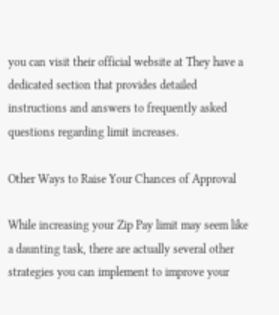you can visit their official website at They have a dedicated section that provides detailed instructions and answers to frequently asked questions regarding limit increases.

Other Ways to Raise Your Chances of Approval

While increasing your Zip Pay limit may seem like a daunting task, there are actually several other strategies you can implement to improve your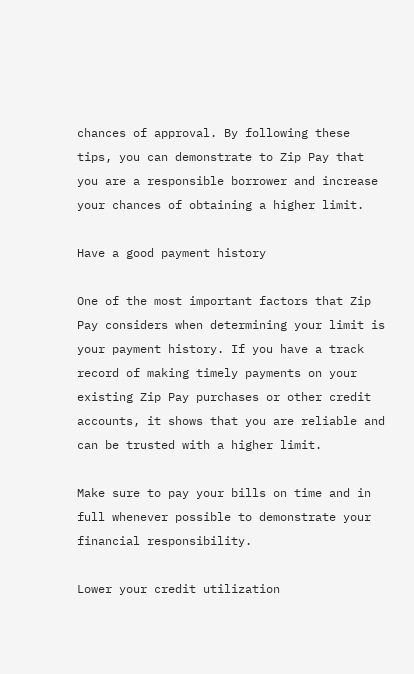chances of approval. By following these tips, you can demonstrate to Zip Pay that you are a responsible borrower and increase your chances of obtaining a higher limit.

Have a good payment history

One of the most important factors that Zip Pay considers when determining your limit is your payment history. If you have a track record of making timely payments on your existing Zip Pay purchases or other credit accounts, it shows that you are reliable and can be trusted with a higher limit.

Make sure to pay your bills on time and in full whenever possible to demonstrate your financial responsibility.

Lower your credit utilization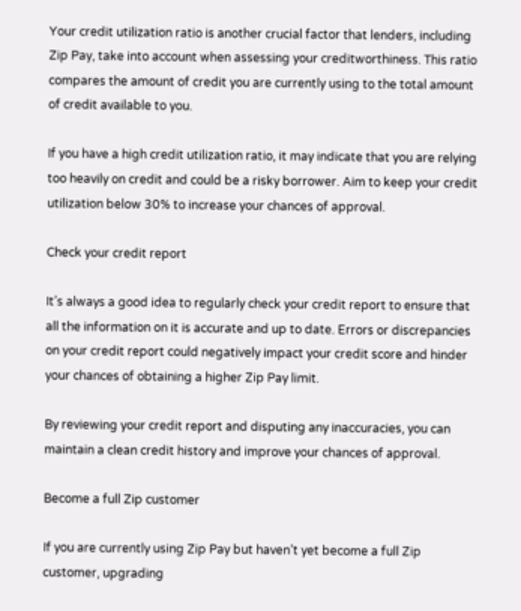Your credit utilization ratio is another crucial factor that lenders, including Zip Pay, take into account when assessing your creditworthiness. This ratio compares the amount of credit you are currently using to the total amount of credit available to you.

If you have a high credit utilization ratio, it may indicate that you are relying too heavily on credit and could be a risky borrower. Aim to keep your credit utilization below 30% to increase your chances of approval.

Check your credit report

It’s always a good idea to regularly check your credit report to ensure that all the information on it is accurate and up to date. Errors or discrepancies on your credit report could negatively impact your credit score and hinder your chances of obtaining a higher Zip Pay limit.

By reviewing your credit report and disputing any inaccuracies, you can maintain a clean credit history and improve your chances of approval.

Become a full Zip customer

If you are currently using Zip Pay but haven’t yet become a full Zip customer, upgrading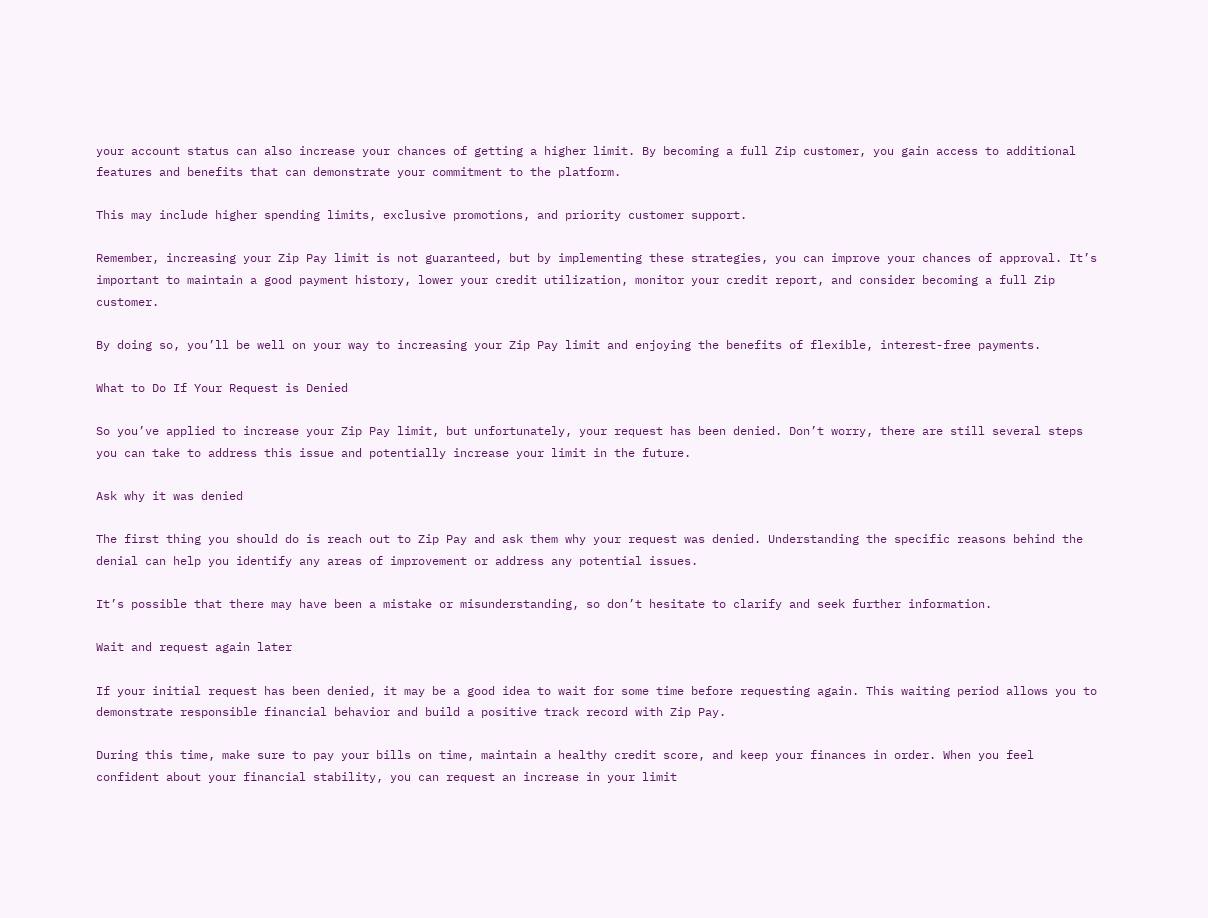your account status can also increase your chances of getting a higher limit. By becoming a full Zip customer, you gain access to additional features and benefits that can demonstrate your commitment to the platform.

This may include higher spending limits, exclusive promotions, and priority customer support.

Remember, increasing your Zip Pay limit is not guaranteed, but by implementing these strategies, you can improve your chances of approval. It’s important to maintain a good payment history, lower your credit utilization, monitor your credit report, and consider becoming a full Zip customer.

By doing so, you’ll be well on your way to increasing your Zip Pay limit and enjoying the benefits of flexible, interest-free payments.

What to Do If Your Request is Denied

So you’ve applied to increase your Zip Pay limit, but unfortunately, your request has been denied. Don’t worry, there are still several steps you can take to address this issue and potentially increase your limit in the future.

Ask why it was denied

The first thing you should do is reach out to Zip Pay and ask them why your request was denied. Understanding the specific reasons behind the denial can help you identify any areas of improvement or address any potential issues.

It’s possible that there may have been a mistake or misunderstanding, so don’t hesitate to clarify and seek further information.

Wait and request again later

If your initial request has been denied, it may be a good idea to wait for some time before requesting again. This waiting period allows you to demonstrate responsible financial behavior and build a positive track record with Zip Pay.

During this time, make sure to pay your bills on time, maintain a healthy credit score, and keep your finances in order. When you feel confident about your financial stability, you can request an increase in your limit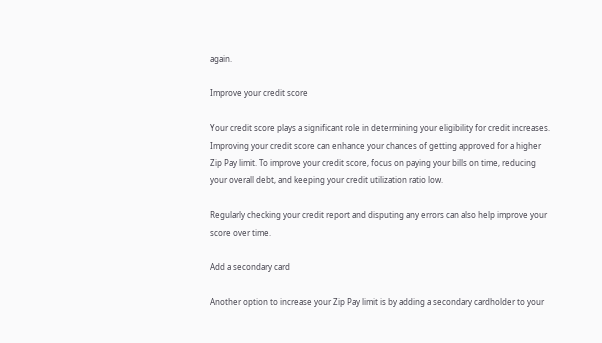again.

Improve your credit score

Your credit score plays a significant role in determining your eligibility for credit increases. Improving your credit score can enhance your chances of getting approved for a higher Zip Pay limit. To improve your credit score, focus on paying your bills on time, reducing your overall debt, and keeping your credit utilization ratio low.

Regularly checking your credit report and disputing any errors can also help improve your score over time.

Add a secondary card

Another option to increase your Zip Pay limit is by adding a secondary cardholder to your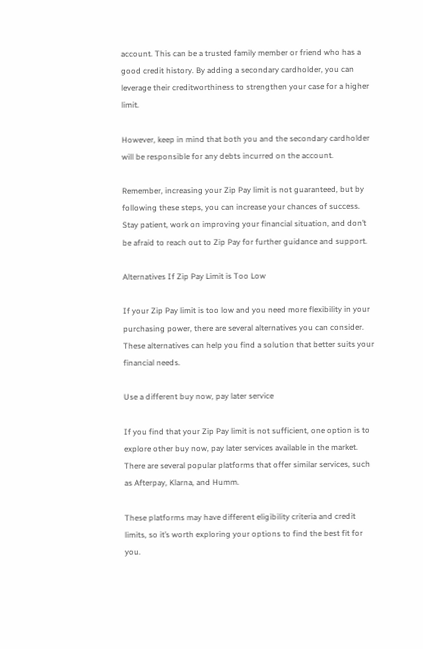account. This can be a trusted family member or friend who has a good credit history. By adding a secondary cardholder, you can leverage their creditworthiness to strengthen your case for a higher limit.

However, keep in mind that both you and the secondary cardholder will be responsible for any debts incurred on the account.

Remember, increasing your Zip Pay limit is not guaranteed, but by following these steps, you can increase your chances of success. Stay patient, work on improving your financial situation, and don’t be afraid to reach out to Zip Pay for further guidance and support.

Alternatives If Zip Pay Limit is Too Low

If your Zip Pay limit is too low and you need more flexibility in your purchasing power, there are several alternatives you can consider. These alternatives can help you find a solution that better suits your financial needs.

Use a different buy now, pay later service

If you find that your Zip Pay limit is not sufficient, one option is to explore other buy now, pay later services available in the market. There are several popular platforms that offer similar services, such as Afterpay, Klarna, and Humm.

These platforms may have different eligibility criteria and credit limits, so it’s worth exploring your options to find the best fit for you.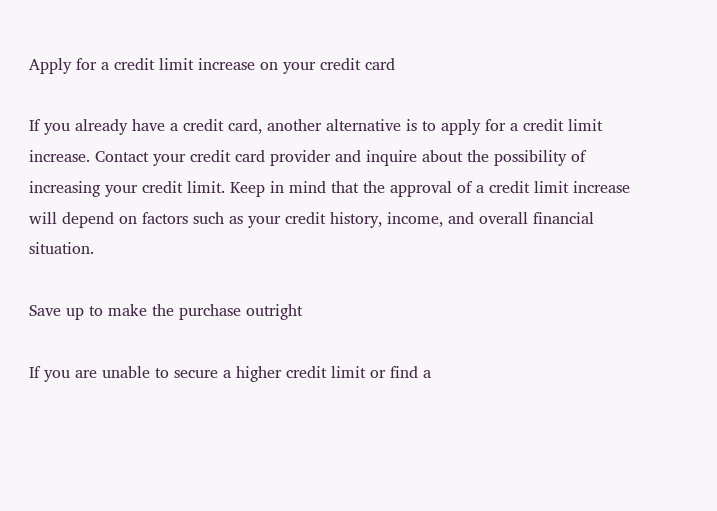Apply for a credit limit increase on your credit card

If you already have a credit card, another alternative is to apply for a credit limit increase. Contact your credit card provider and inquire about the possibility of increasing your credit limit. Keep in mind that the approval of a credit limit increase will depend on factors such as your credit history, income, and overall financial situation.

Save up to make the purchase outright

If you are unable to secure a higher credit limit or find a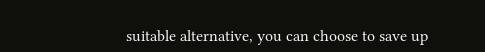suitable alternative, you can choose to save up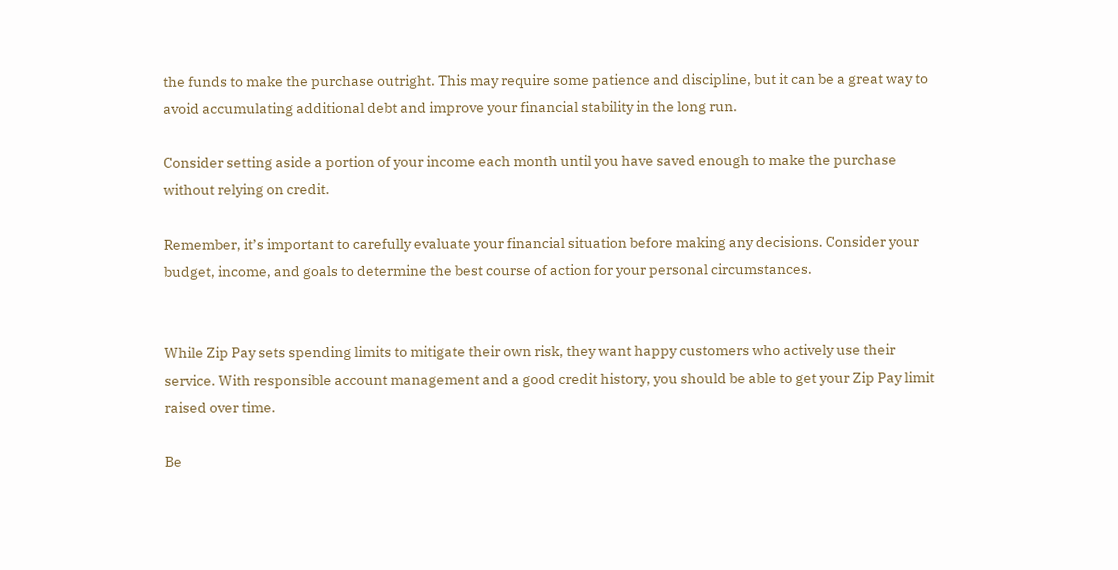the funds to make the purchase outright. This may require some patience and discipline, but it can be a great way to avoid accumulating additional debt and improve your financial stability in the long run.

Consider setting aside a portion of your income each month until you have saved enough to make the purchase without relying on credit.

Remember, it’s important to carefully evaluate your financial situation before making any decisions. Consider your budget, income, and goals to determine the best course of action for your personal circumstances.


While Zip Pay sets spending limits to mitigate their own risk, they want happy customers who actively use their service. With responsible account management and a good credit history, you should be able to get your Zip Pay limit raised over time.

Be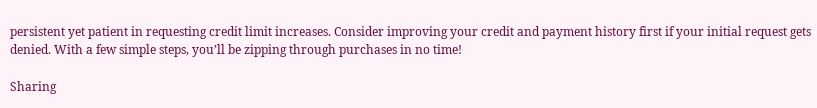persistent yet patient in requesting credit limit increases. Consider improving your credit and payment history first if your initial request gets denied. With a few simple steps, you’ll be zipping through purchases in no time!

Sharing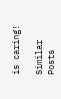is caring!

Similar Posts